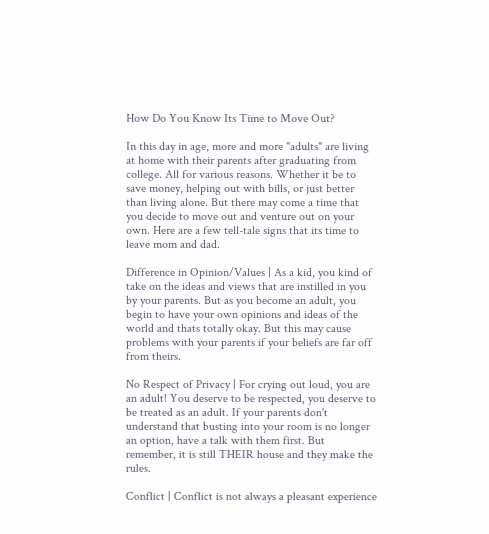How Do You Know Its Time to Move Out?

In this day in age, more and more "adults" are living at home with their parents after graduating from college. All for various reasons. Whether it be to save money, helping out with bills, or just better than living alone. But there may come a time that you decide to move out and venture out on your own. Here are a few tell-tale signs that its time to leave mom and dad.

Difference in Opinion/Values | As a kid, you kind of take on the ideas and views that are instilled in you by your parents. But as you become an adult, you begin to have your own opinions and ideas of the world and thats totally okay. But this may cause problems with your parents if your beliefs are far off from theirs.

No Respect of Privacy | For crying out loud, you are an adult! You deserve to be respected, you deserve to be treated as an adult. If your parents don't understand that busting into your room is no longer an option, have a talk with them first. But remember, it is still THEIR house and they make the rules.

Conflict | Conflict is not always a pleasant experience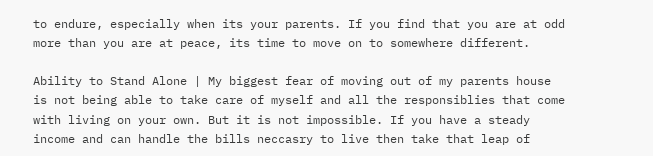to endure, especially when its your parents. If you find that you are at odd more than you are at peace, its time to move on to somewhere different.

Ability to Stand Alone | My biggest fear of moving out of my parents house is not being able to take care of myself and all the responsiblies that come with living on your own. But it is not impossible. If you have a steady income and can handle the bills neccasry to live then take that leap of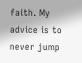faith. My advice is to never jump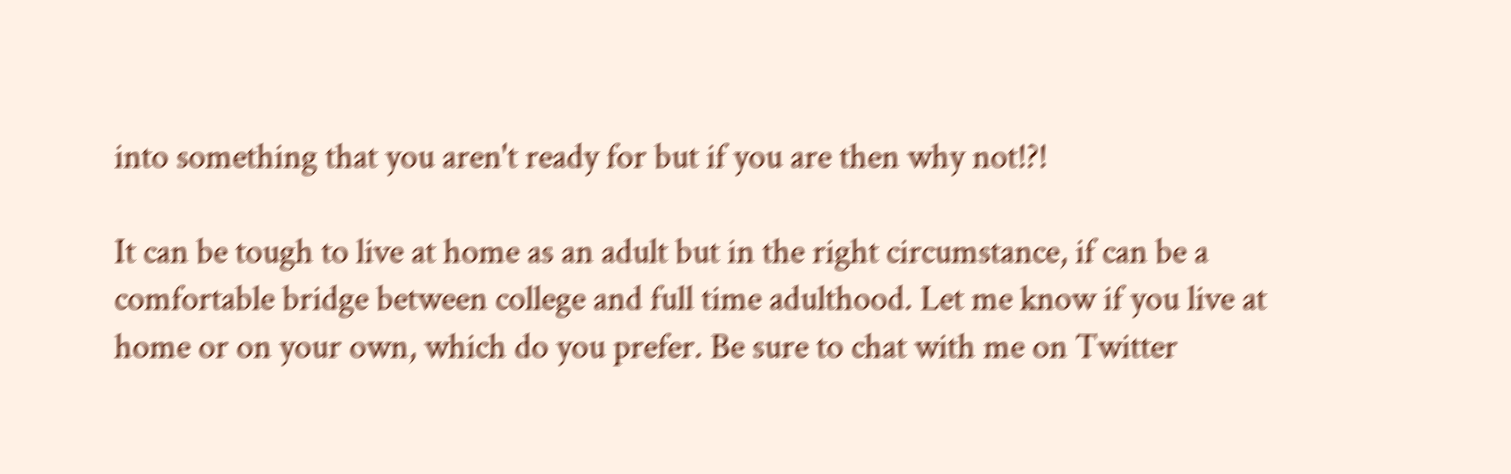into something that you aren't ready for but if you are then why not!?!

It can be tough to live at home as an adult but in the right circumstance, if can be a comfortable bridge between college and full time adulthood. Let me know if you live at home or on your own, which do you prefer. Be sure to chat with me on Twitter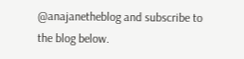@anajanetheblog and subscribe to the blog below.